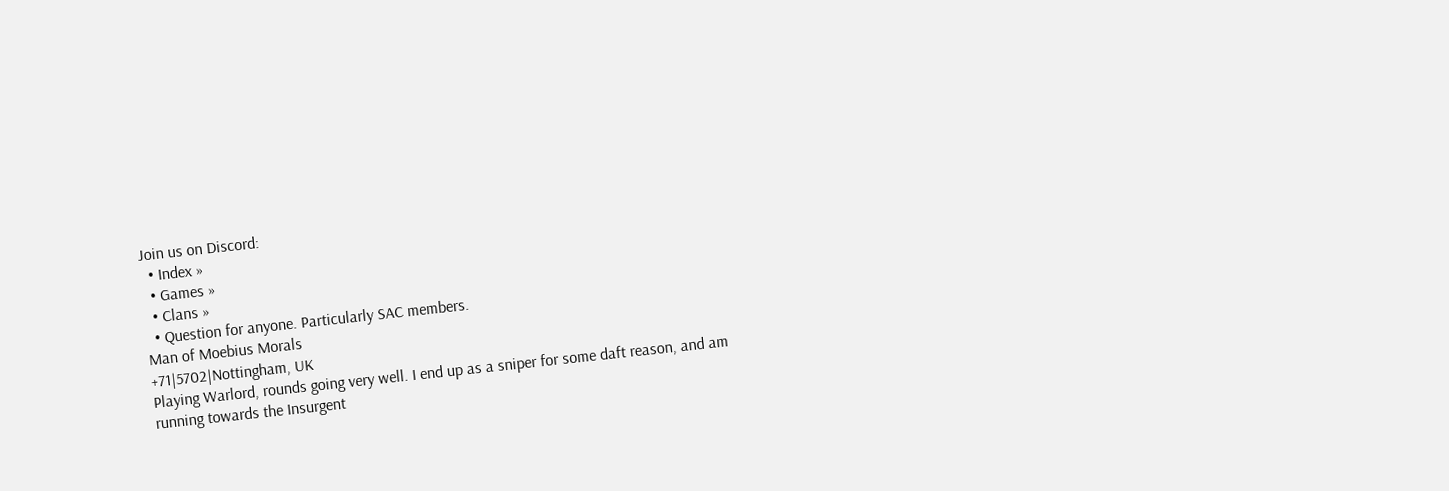Join us on Discord:
  • Index »
  • Games »
  • Clans »
  • Question for anyone. Particularly SAC members.
Man of Moebius Morals
+71|5702|Nottingham, UK
Playing Warlord, rounds going very well. I end up as a sniper for some daft reason, and am running towards the Insurgent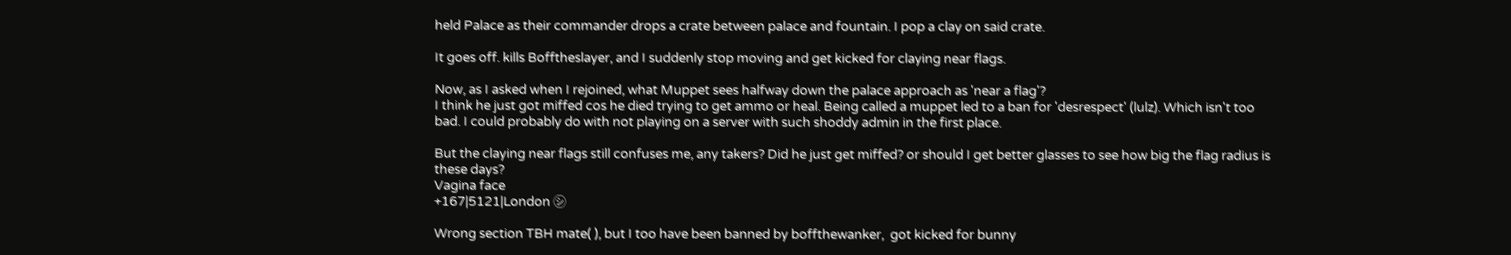held Palace as their commander drops a crate between palace and fountain. I pop a clay on said crate.

It goes off. kills Bofftheslayer, and I suddenly stop moving and get kicked for claying near flags.

Now, as I asked when I rejoined, what Muppet sees halfway down the palace approach as 'near a flag'?
I think he just got miffed cos he died trying to get ammo or heal. Being called a muppet led to a ban for 'desrespect' (lulz). Which isn't too bad. I could probably do with not playing on a server with such shoddy admin in the first place.

But the claying near flags still confuses me, any takers? Did he just get miffed? or should I get better glasses to see how big the flag radius is these days?
Vagina face
+167|5121|London ㋛

Wrong section TBH mate( ), but I too have been banned by boffthewanker,  got kicked for bunny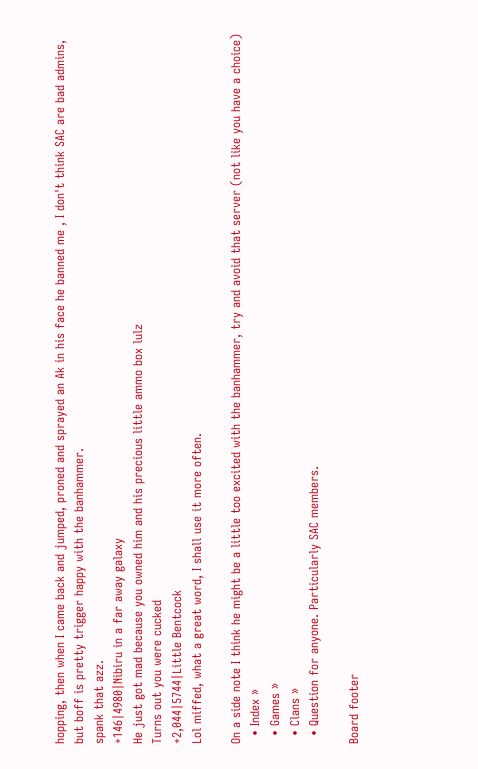hopping, then when I came back and jumped, proned and sprayed an Ak in his face he banned me , I don't think SAC are bad admins, but boff is pretty trigger happy with the banhammer.
spank that azz.
+146|4980|Nibiru in a far away galaxy
He just got mad because you owned him and his precious little ammo box lulz
Turns out you were cucked
+2,044|5744|Little Bentcock
Lol miffed, what a great word, I shall use it more often.

On a side note I think he might be a little too excited with the banhammer, try and avoid that server (not like you have a choice)
  • Index »
  • Games »
  • Clans »
  • Question for anyone. Particularly SAC members.

Board footer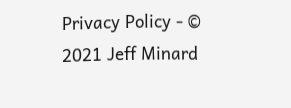Privacy Policy - © 2021 Jeff Minard